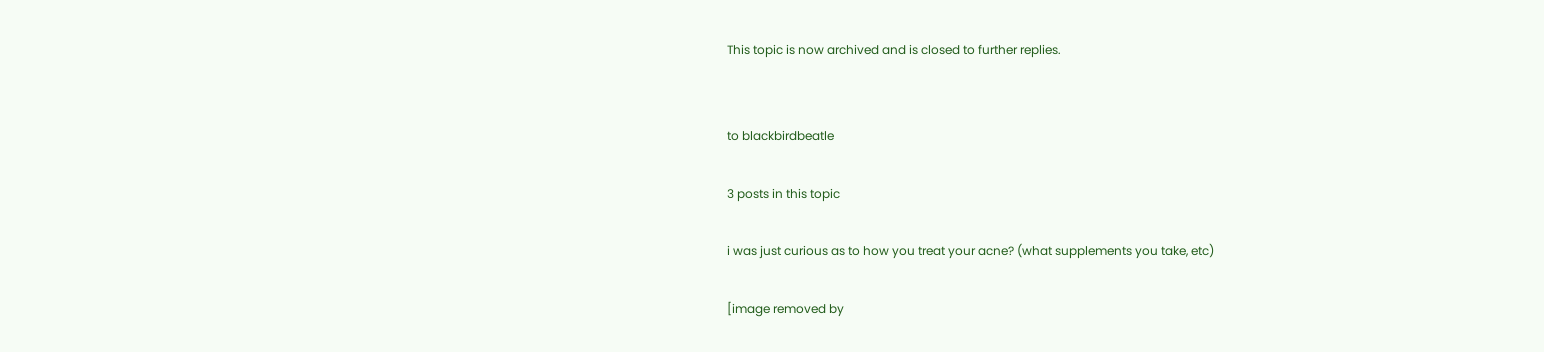This topic is now archived and is closed to further replies.


to blackbirdbeatle

3 posts in this topic

i was just curious as to how you treat your acne? (what supplements you take, etc)

[image removed by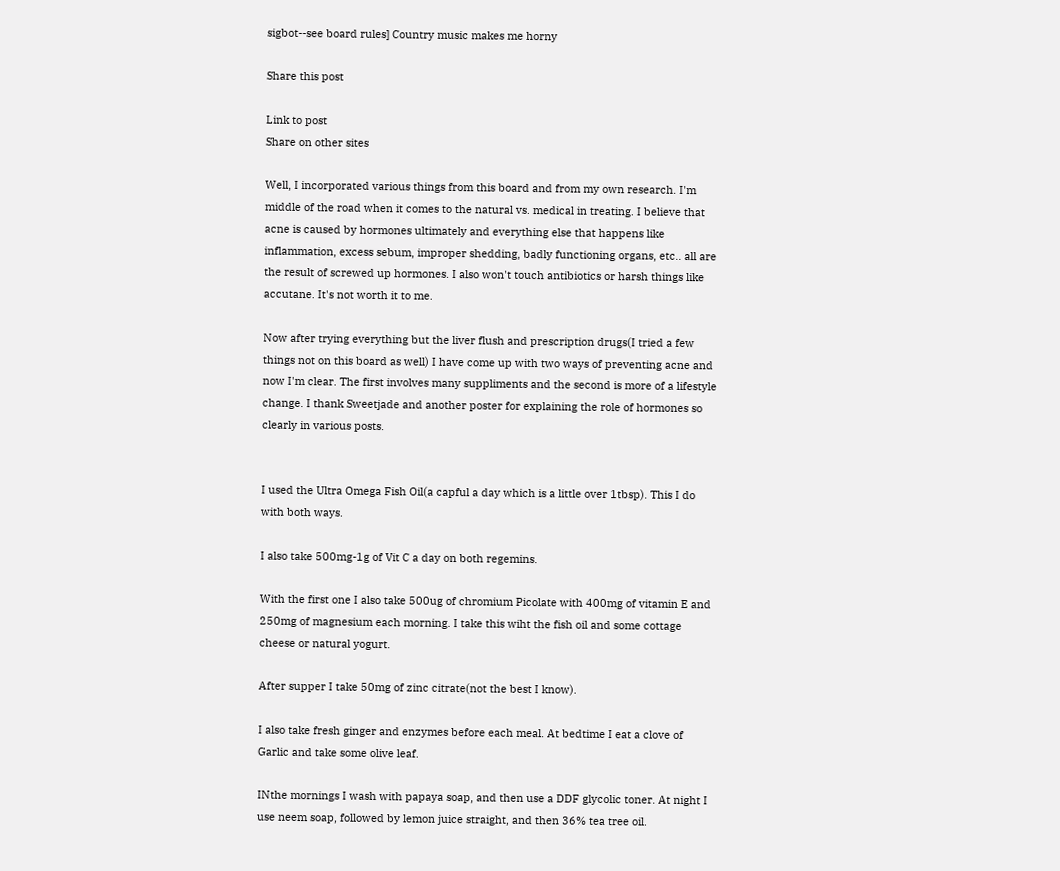sigbot--see board rules] Country music makes me horny

Share this post

Link to post
Share on other sites

Well, I incorporated various things from this board and from my own research. I'm middle of the road when it comes to the natural vs. medical in treating. I believe that acne is caused by hormones ultimately and everything else that happens like inflammation, excess sebum, improper shedding, badly functioning organs, etc.. all are the result of screwed up hormones. I also won't touch antibiotics or harsh things like accutane. It's not worth it to me.

Now after trying everything but the liver flush and prescription drugs(I tried a few things not on this board as well) I have come up with two ways of preventing acne and now I'm clear. The first involves many suppliments and the second is more of a lifestyle change. I thank Sweetjade and another poster for explaining the role of hormones so clearly in various posts.


I used the Ultra Omega Fish Oil(a capful a day which is a little over 1tbsp). This I do with both ways.

I also take 500mg-1g of Vit C a day on both regemins.

With the first one I also take 500ug of chromium Picolate with 400mg of vitamin E and 250mg of magnesium each morning. I take this wiht the fish oil and some cottage cheese or natural yogurt.

After supper I take 50mg of zinc citrate(not the best I know).

I also take fresh ginger and enzymes before each meal. At bedtime I eat a clove of Garlic and take some olive leaf.

INthe mornings I wash with papaya soap, and then use a DDF glycolic toner. At night I use neem soap, followed by lemon juice straight, and then 36% tea tree oil.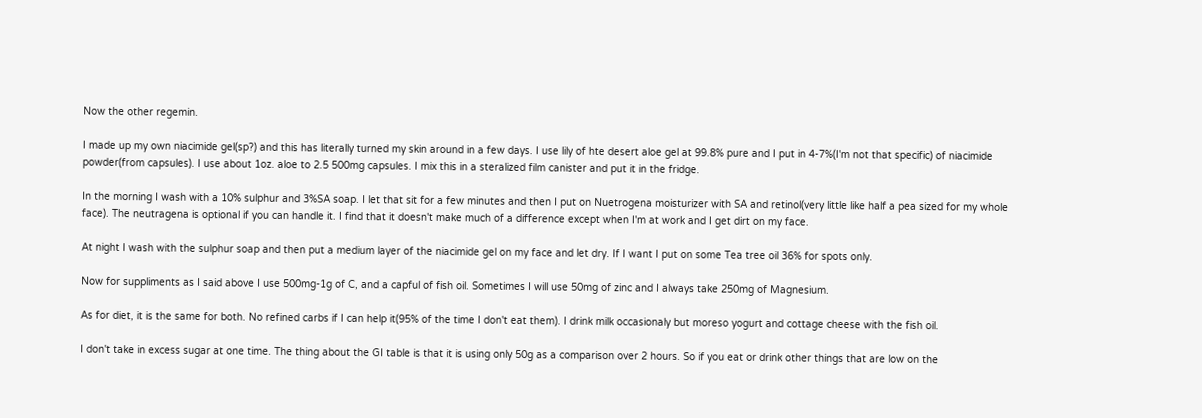Now the other regemin.

I made up my own niacimide gel(sp?) and this has literally turned my skin around in a few days. I use lily of hte desert aloe gel at 99.8% pure and I put in 4-7%(I'm not that specific) of niacimide powder(from capsules). I use about 1oz. aloe to 2.5 500mg capsules. I mix this in a steralized film canister and put it in the fridge.

In the morning I wash with a 10% sulphur and 3%SA soap. I let that sit for a few minutes and then I put on Nuetrogena moisturizer with SA and retinol(very little like half a pea sized for my whole face). The neutragena is optional if you can handle it. I find that it doesn't make much of a difference except when I'm at work and I get dirt on my face.

At night I wash with the sulphur soap and then put a medium layer of the niacimide gel on my face and let dry. If I want I put on some Tea tree oil 36% for spots only.

Now for suppliments as I said above I use 500mg-1g of C, and a capful of fish oil. Sometimes I will use 50mg of zinc and I always take 250mg of Magnesium.

As for diet, it is the same for both. No refined carbs if I can help it(95% of the time I don't eat them). I drink milk occasionaly but moreso yogurt and cottage cheese with the fish oil.

I don't take in excess sugar at one time. The thing about the GI table is that it is using only 50g as a comparison over 2 hours. So if you eat or drink other things that are low on the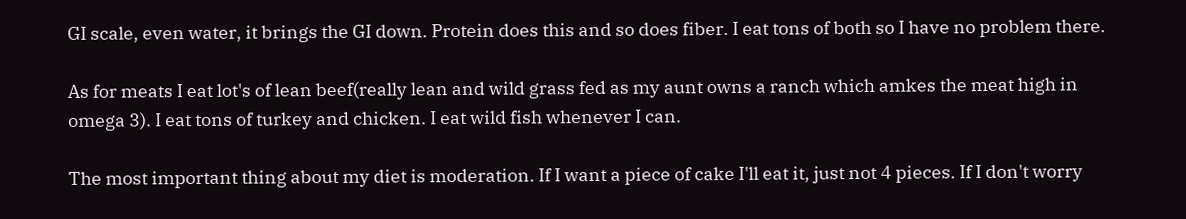GI scale, even water, it brings the GI down. Protein does this and so does fiber. I eat tons of both so I have no problem there.

As for meats I eat lot's of lean beef(really lean and wild grass fed as my aunt owns a ranch which amkes the meat high in omega 3). I eat tons of turkey and chicken. I eat wild fish whenever I can.

The most important thing about my diet is moderation. If I want a piece of cake I'll eat it, just not 4 pieces. If I don't worry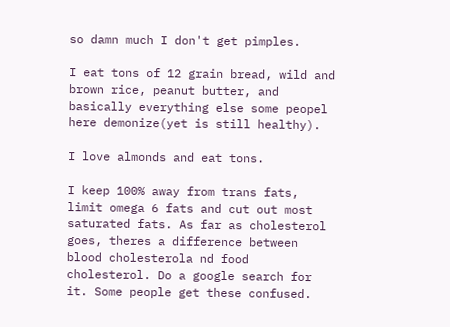so damn much I don't get pimples.

I eat tons of 12 grain bread, wild and brown rice, peanut butter, and basically everything else some peopel here demonize(yet is still healthy).

I love almonds and eat tons.

I keep 100% away from trans fats, limit omega 6 fats and cut out most saturated fats. As far as cholesterol goes, theres a difference between blood cholesterola nd food cholesterol. Do a google search for it. Some people get these confused.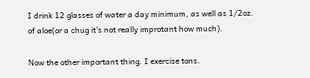I drink 12 glasses of water a day minimum, as well as 1/2oz. of aloe(or a chug it's not really improtant how much).

Now the other important thing. I exercise tons.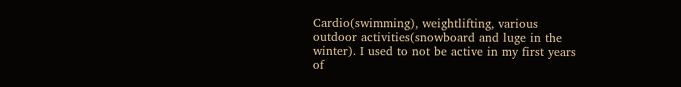Cardio(swimming), weightlifting, various outdoor activities(snowboard and luge in the winter). I used to not be active in my first years of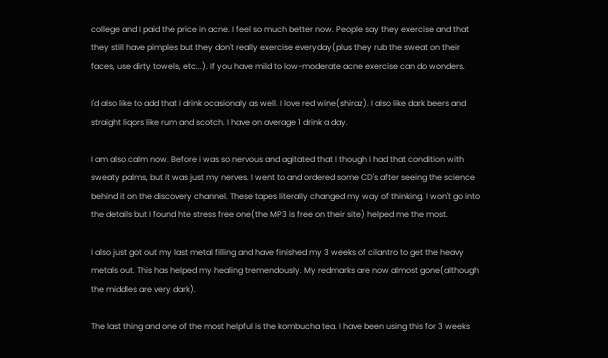college and I paid the price in acne. I feel so much better now. People say they exercise and that they still have pimples but they don't really exercise everyday(plus they rub the sweat on their faces, use dirty towels, etc...). If you have mild to low-moderate acne exercise can do wonders.

I'd also like to add that I drink ocasionaly as well. I love red wine(shiraz). I also like dark beers and straight liqors like rum and scotch. I have on average 1 drink a day.

I am also calm now. Before i was so nervous and agitated that I though I had that condition with sweaty palms, but it was just my nerves. I went to and ordered some CD's after seeing the science behind it on the discovery channel. These tapes literally changed my way of thinking. I won't go into the details but I found hte stress free one(the MP3 is free on their site) helped me the most.

I also just got out my last metal filling and have finished my 3 weeks of cilantro to get the heavy metals out. This has helped my healing tremendously. My redmarks are now almost gone(although the middles are very dark).

The last thing and one of the most helpful is the kombucha tea. I have been using this for 3 weeks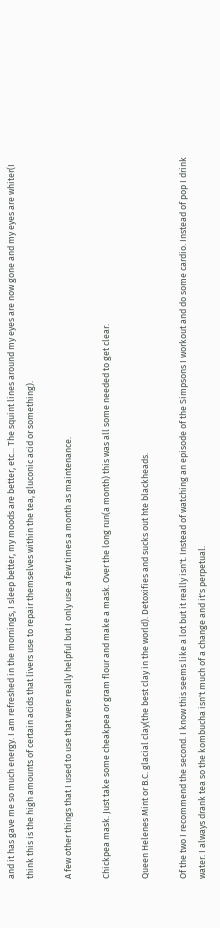and it has gave me so much energy. I am refreshed in the mornings, I sleep better, my moods are better, etc... The squint lines around my eyes are now gone and my eyes are whiter(I think this is the high amounts of certain acids that livers use to repair themselves within the tea, gluconic acid or something).

A few other things that I used to use that were really helpful but I only use a few times a month as maintenance.

Chickpea mask. Just take some cheakpea or gram flour and make a mask. Over the long run(a month) this was all some needed to get clear.

Queen Helenes Mint or B.C. glacial clay(the best clay in the world). Detoxifies and sucks out hte blackheads.

Of the two I recommend the second. I know this seems like a lot but it really isn't. Instead of watching an episode of the Simpsons I workout and do some cardio. Instead of pop I drink water. I always drank tea so the kombucha isn't much of a change and it's perpetual.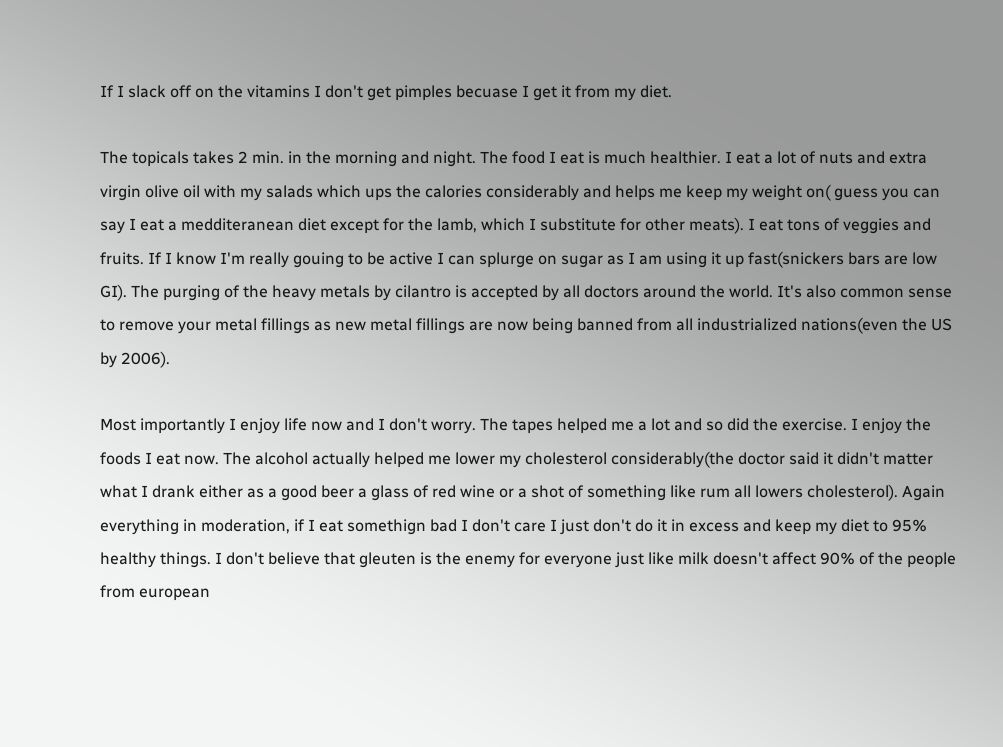If I slack off on the vitamins I don't get pimples becuase I get it from my diet.

The topicals takes 2 min. in the morning and night. The food I eat is much healthier. I eat a lot of nuts and extra virgin olive oil with my salads which ups the calories considerably and helps me keep my weight on( guess you can say I eat a medditeranean diet except for the lamb, which I substitute for other meats). I eat tons of veggies and fruits. If I know I'm really gouing to be active I can splurge on sugar as I am using it up fast(snickers bars are low GI). The purging of the heavy metals by cilantro is accepted by all doctors around the world. It's also common sense to remove your metal fillings as new metal fillings are now being banned from all industrialized nations(even the US by 2006).

Most importantly I enjoy life now and I don't worry. The tapes helped me a lot and so did the exercise. I enjoy the foods I eat now. The alcohol actually helped me lower my cholesterol considerably(the doctor said it didn't matter what I drank either as a good beer a glass of red wine or a shot of something like rum all lowers cholesterol). Again everything in moderation, if I eat somethign bad I don't care I just don't do it in excess and keep my diet to 95% healthy things. I don't believe that gleuten is the enemy for everyone just like milk doesn't affect 90% of the people from european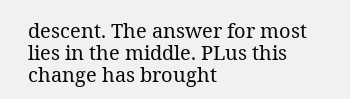descent. The answer for most lies in the middle. PLus this change has brought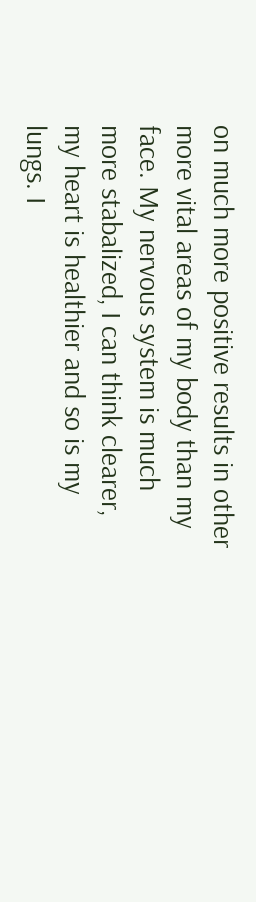on much more positive results in other more vital areas of my body than my face. My nervous system is much more stabalized, I can think clearer, my heart is healthier and so is my lungs. I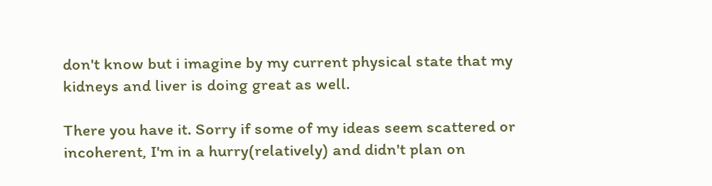don't know but i imagine by my current physical state that my kidneys and liver is doing great as well.

There you have it. Sorry if some of my ideas seem scattered or incoherent, I'm in a hurry(relatively) and didn't plan on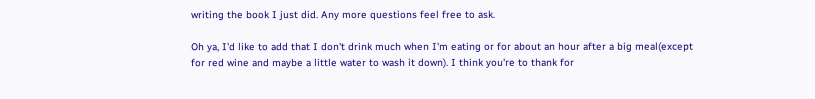writing the book I just did. Any more questions feel free to ask.

Oh ya, I'd like to add that I don't drink much when I'm eating or for about an hour after a big meal(except for red wine and maybe a little water to wash it down). I think you're to thank for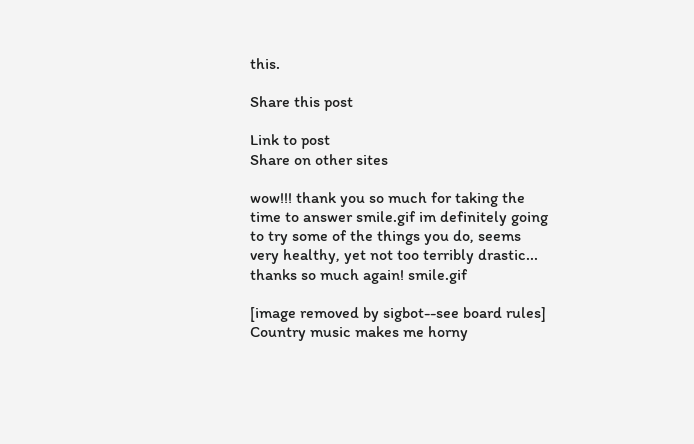this.

Share this post

Link to post
Share on other sites

wow!!! thank you so much for taking the time to answer smile.gif im definitely going to try some of the things you do, seems very healthy, yet not too terribly drastic... thanks so much again! smile.gif

[image removed by sigbot--see board rules] Country music makes me horny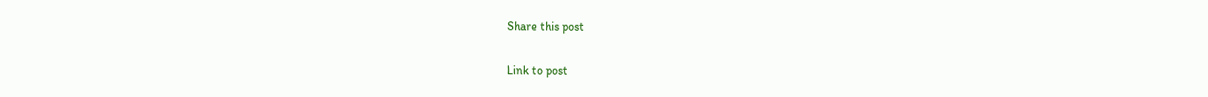Share this post

Link to post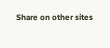Share on other sites